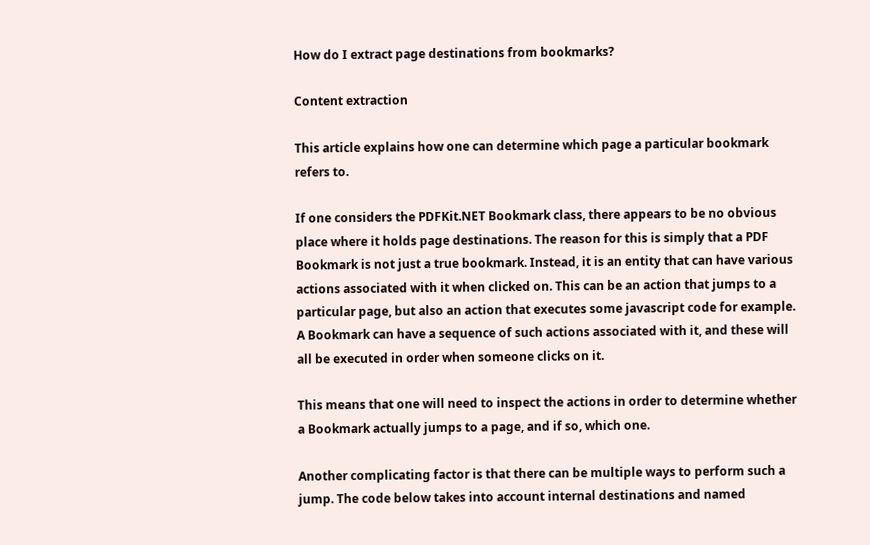How do I extract page destinations from bookmarks?

Content extraction

This article explains how one can determine which page a particular bookmark refers to.

If one considers the PDFKit.NET Bookmark class, there appears to be no obvious place where it holds page destinations. The reason for this is simply that a PDF Bookmark is not just a true bookmark. Instead, it is an entity that can have various actions associated with it when clicked on. This can be an action that jumps to a particular page, but also an action that executes some javascript code for example. A Bookmark can have a sequence of such actions associated with it, and these will all be executed in order when someone clicks on it.

This means that one will need to inspect the actions in order to determine whether a Bookmark actually jumps to a page, and if so, which one.

Another complicating factor is that there can be multiple ways to perform such a jump. The code below takes into account internal destinations and named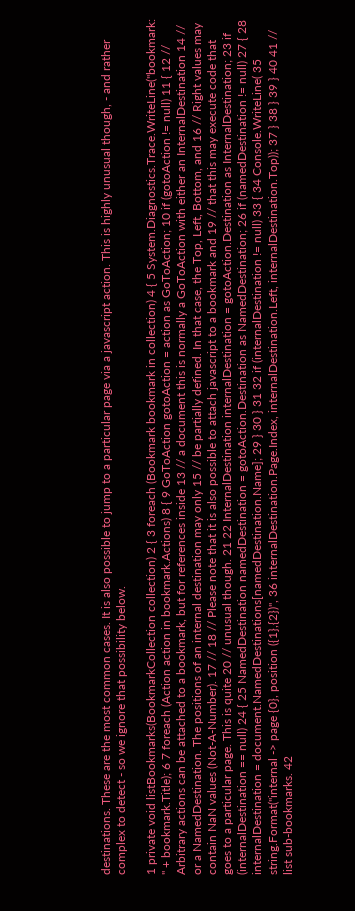destinations. These are the most common cases. It is also possible to jump to a particular page via a javascript action. This is highly unusual though, - and rather complex to detect - so we ignore that possibility below.

1 private void listBookmarks(BookmarkCollection collection) 2 { 3 foreach (Bookmark bookmark in collection) 4 { 5 System.Diagnostics.Trace.WriteLine("bookmark: " + bookmark.Title); 6 7 foreach (Action action in bookmark.Actions) 8 { 9 GoToAction gotoAction = action as GoToAction; 10 if (gotoAction != null) 11 { 12 // Arbitrary actions can be attached to a bookmark, but for references inside 13 // a document this is normally a GoToAction with either an InternalDestination 14 // or a NamedDestination. The positions of an internal destination may only 15 // be partially defined. In that case, the Top, Left, Bottom, and 16 // Right values may contain NaN values (Not-A-Number). 17 // 18 // Please note that it is also possible to attach javascript to a bookmark and 19 // that this may execute code that goes to a particular page. This is quite 20 // unusual though. 21 22 InternalDestination internalDestination = gotoAction.Destination as InternalDestination; 23 if (internalDestination == null) 24 { 25 NamedDestination namedDestination = gotoAction.Destination as NamedDestination; 26 if (namedDestination != null) 27 { 28 internalDestination = document.NamedDestinations[namedDestination.Name]; 29 } 30 } 31 32 if (internalDestination != null) 33 { 34 Console.WriteLine( 35 string.Format("internal -> page {0}, position ({1},{2})", 36 internalDestination.Page.Index, internalDestination.Left, internalDestination.Top)); 37 } 38 } 39 } 40 41 // list sub-bookmarks. 42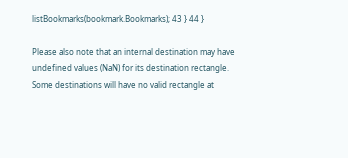listBookmarks(bookmark.Bookmarks); 43 } 44 }

Please also note that an internal destination may have undefined values (NaN) for its destination rectangle. Some destinations will have no valid rectangle at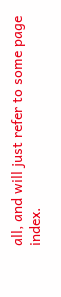all, and will just refer to some page index.